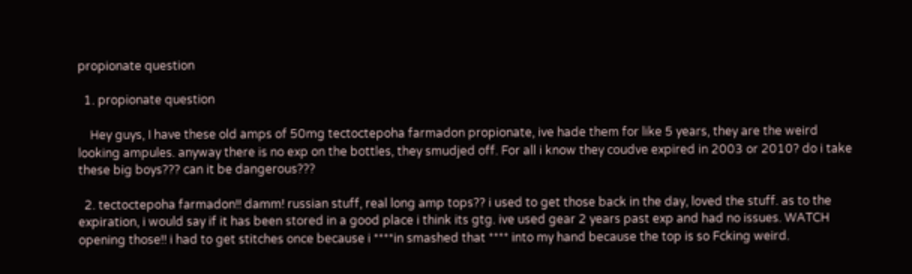propionate question

  1. propionate question

    Hey guys, I have these old amps of 50mg tectoctepoha farmadon propionate, ive hade them for like 5 years, they are the weird looking ampules. anyway there is no exp on the bottles, they smudjed off. For all i know they coudve expired in 2003 or 2010? do i take these big boys??? can it be dangerous???

  2. tectoctepoha farmadon!! damm! russian stuff, real long amp tops?? i used to get those back in the day, loved the stuff. as to the expiration, i would say if it has been stored in a good place i think its gtg. ive used gear 2 years past exp and had no issues. WATCH opening those!! i had to get stitches once because i ****in smashed that **** into my hand because the top is so Fcking weird.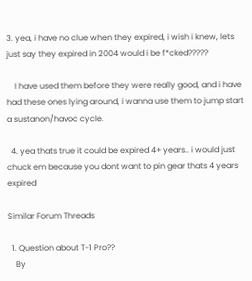3. yea, i have no clue when they expired, i wish i knew, lets just say they expired in 2004 would i be f*cked?????

    I have used them before they were really good, and i have had these ones lying around, i wanna use them to jump start a sustanon/havoc cycle.

  4. yea thats true it could be expired 4+ years.. i would just chuck em because you dont want to pin gear thats 4 years expired

Similar Forum Threads

  1. Question about T-1 Pro??
    By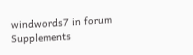windwords7 in forum Supplements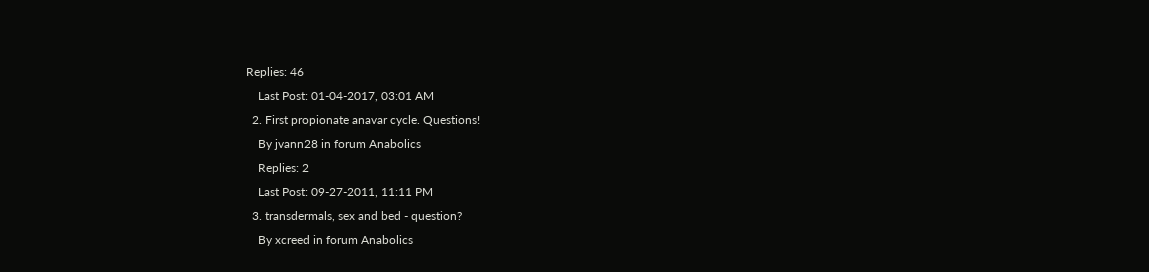Replies: 46
    Last Post: 01-04-2017, 03:01 AM
  2. First propionate anavar cycle. Questions!
    By jvann28 in forum Anabolics
    Replies: 2
    Last Post: 09-27-2011, 11:11 PM
  3. transdermals, sex and bed - question?
    By xcreed in forum Anabolics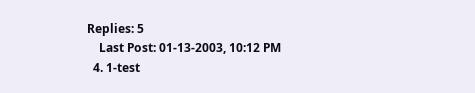Replies: 5
    Last Post: 01-13-2003, 10:12 PM
  4. 1-test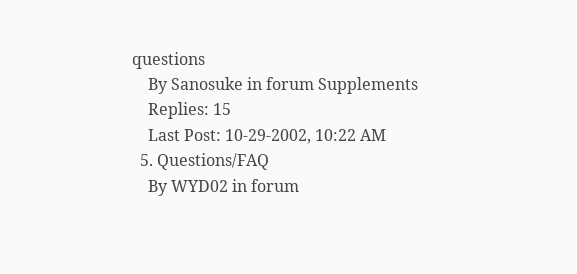questions
    By Sanosuke in forum Supplements
    Replies: 15
    Last Post: 10-29-2002, 10:22 AM
  5. Questions/FAQ
    By WYD02 in forum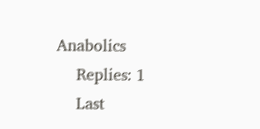Anabolics
    Replies: 1
    Last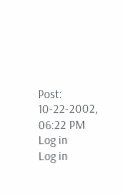Post: 10-22-2002, 06:22 PM
Log in
Log in